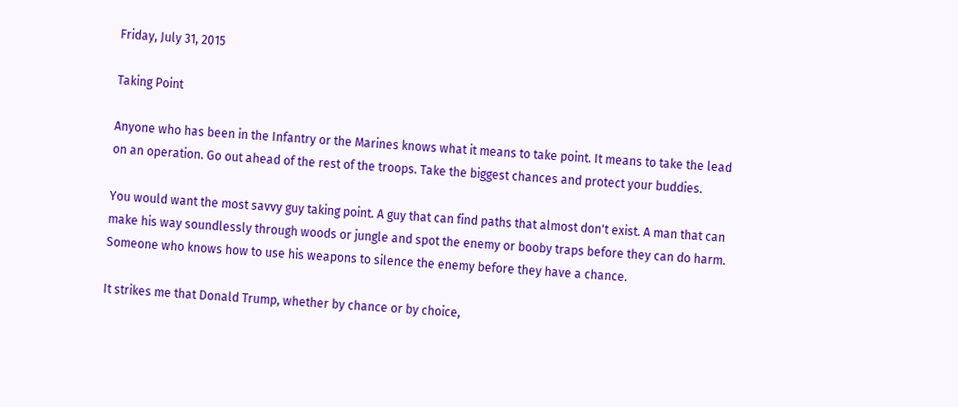Friday, July 31, 2015

Taking Point

Anyone who has been in the Infantry or the Marines knows what it means to take point. It means to take the lead on an operation. Go out ahead of the rest of the troops. Take the biggest chances and protect your buddies.

You would want the most savvy guy taking point. A guy that can find paths that almost don't exist. A man that can make his way soundlessly through woods or jungle and spot the enemy or booby traps before they can do harm. Someone who knows how to use his weapons to silence the enemy before they have a chance.

It strikes me that Donald Trump, whether by chance or by choice,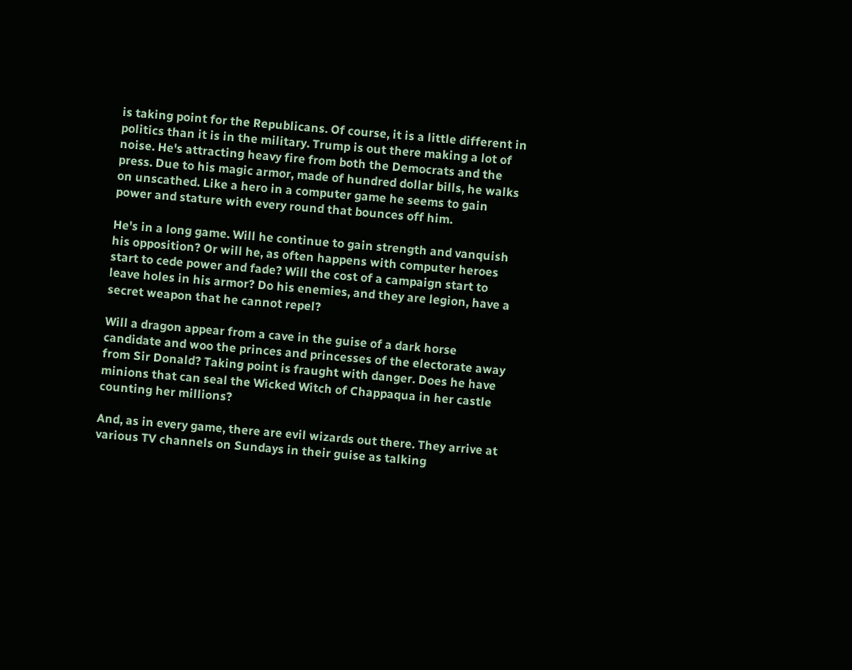is taking point for the Republicans. Of course, it is a little different in politics than it is in the military. Trump is out there making a lot of noise. He's attracting heavy fire from both the Democrats and the press. Due to his magic armor, made of hundred dollar bills, he walks on unscathed. Like a hero in a computer game he seems to gain power and stature with every round that bounces off him.

He's in a long game. Will he continue to gain strength and vanquish his opposition? Or will he, as often happens with computer heroes start to cede power and fade? Will the cost of a campaign start to leave holes in his armor? Do his enemies, and they are legion, have a secret weapon that he cannot repel?

Will a dragon appear from a cave in the guise of a dark horse candidate and woo the princes and princesses of the electorate away from Sir Donald? Taking point is fraught with danger. Does he have minions that can seal the Wicked Witch of Chappaqua in her castle counting her millions?

And, as in every game, there are evil wizards out there. They arrive at various TV channels on Sundays in their guise as talking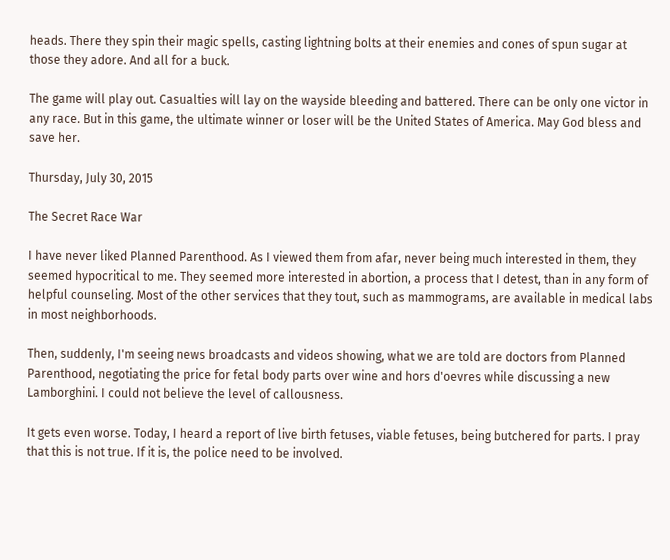heads. There they spin their magic spells, casting lightning bolts at their enemies and cones of spun sugar at those they adore. And all for a buck.

The game will play out. Casualties will lay on the wayside bleeding and battered. There can be only one victor in any race. But in this game, the ultimate winner or loser will be the United States of America. May God bless and save her.

Thursday, July 30, 2015

The Secret Race War

I have never liked Planned Parenthood. As I viewed them from afar, never being much interested in them, they seemed hypocritical to me. They seemed more interested in abortion, a process that I detest, than in any form of helpful counseling. Most of the other services that they tout, such as mammograms, are available in medical labs in most neighborhoods.

Then, suddenly, I'm seeing news broadcasts and videos showing, what we are told are doctors from Planned Parenthood, negotiating the price for fetal body parts over wine and hors d'oevres while discussing a new Lamborghini. I could not believe the level of callousness.

It gets even worse. Today, I heard a report of live birth fetuses, viable fetuses, being butchered for parts. I pray that this is not true. If it is, the police need to be involved.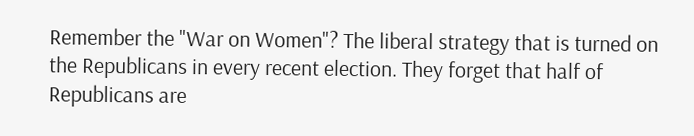Remember the "War on Women"? The liberal strategy that is turned on the Republicans in every recent election. They forget that half of Republicans are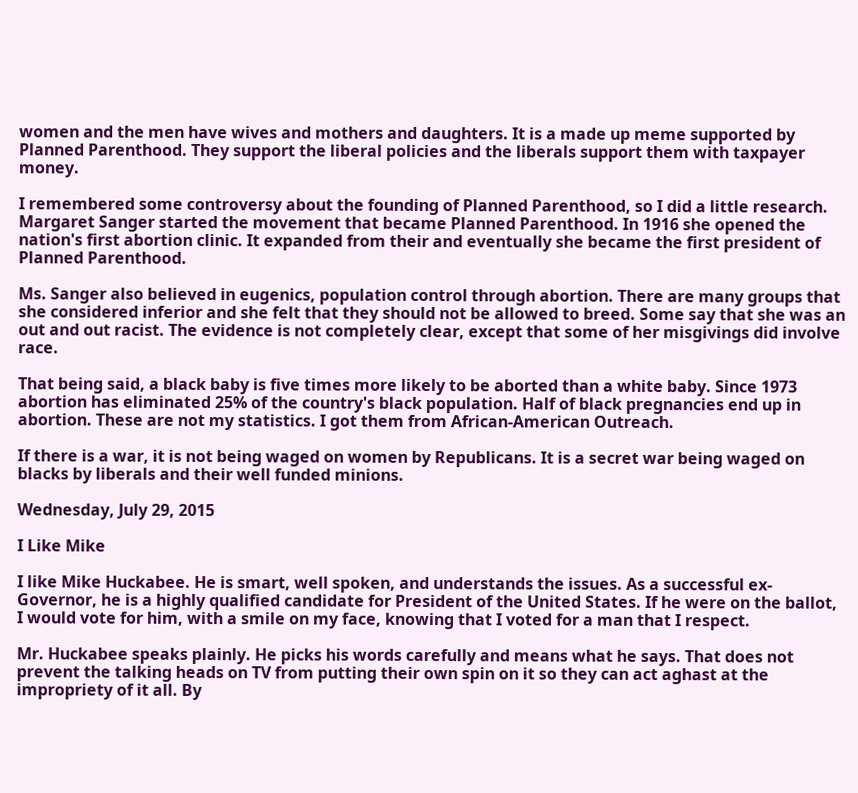women and the men have wives and mothers and daughters. It is a made up meme supported by Planned Parenthood. They support the liberal policies and the liberals support them with taxpayer money.

I remembered some controversy about the founding of Planned Parenthood, so I did a little research. Margaret Sanger started the movement that became Planned Parenthood. In 1916 she opened the nation's first abortion clinic. It expanded from their and eventually she became the first president of Planned Parenthood.

Ms. Sanger also believed in eugenics, population control through abortion. There are many groups that she considered inferior and she felt that they should not be allowed to breed. Some say that she was an out and out racist. The evidence is not completely clear, except that some of her misgivings did involve race.

That being said, a black baby is five times more likely to be aborted than a white baby. Since 1973 abortion has eliminated 25% of the country's black population. Half of black pregnancies end up in abortion. These are not my statistics. I got them from African-American Outreach.

If there is a war, it is not being waged on women by Republicans. It is a secret war being waged on blacks by liberals and their well funded minions.

Wednesday, July 29, 2015

I Like Mike

I like Mike Huckabee. He is smart, well spoken, and understands the issues. As a successful ex-Governor, he is a highly qualified candidate for President of the United States. If he were on the ballot, I would vote for him, with a smile on my face, knowing that I voted for a man that I respect.

Mr. Huckabee speaks plainly. He picks his words carefully and means what he says. That does not prevent the talking heads on TV from putting their own spin on it so they can act aghast at the impropriety of it all. By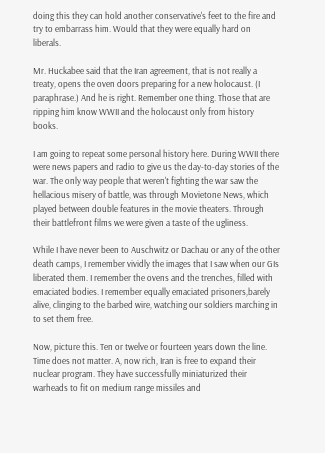doing this they can hold another conservative's feet to the fire and try to embarrass him. Would that they were equally hard on liberals.

Mr. Huckabee said that the Iran agreement, that is not really a treaty, opens the oven doors preparing for a new holocaust. (I paraphrase.) And he is right. Remember one thing. Those that are ripping him know WWII and the holocaust only from history books.

I am going to repeat some personal history here. During WWII there were news papers and radio to give us the day-to-day stories of the war. The only way people that weren't fighting the war saw the hellacious misery of battle, was through Movietone News, which played between double features in the movie theaters. Through their battlefront films we were given a taste of the ugliness.

While I have never been to Auschwitz or Dachau or any of the other death camps, I remember vividly the images that I saw when our GIs liberated them. I remember the ovens and the trenches, filled with emaciated bodies. I remember equally emaciated prisoners,barely alive, clinging to the barbed wire, watching our soldiers marching in to set them free.

Now, picture this. Ten or twelve or fourteen years down the line. Time does not matter. A, now rich, Iran is free to expand their nuclear program. They have successfully miniaturized their warheads to fit on medium range missiles and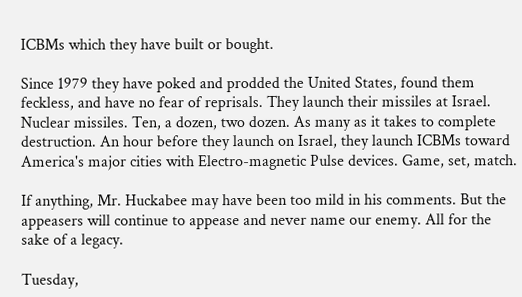ICBMs which they have built or bought.

Since 1979 they have poked and prodded the United States, found them feckless, and have no fear of reprisals. They launch their missiles at Israel. Nuclear missiles. Ten, a dozen, two dozen. As many as it takes to complete destruction. An hour before they launch on Israel, they launch ICBMs toward America's major cities with Electro-magnetic Pulse devices. Game, set, match.

If anything, Mr. Huckabee may have been too mild in his comments. But the appeasers will continue to appease and never name our enemy. All for the sake of a legacy.

Tuesday,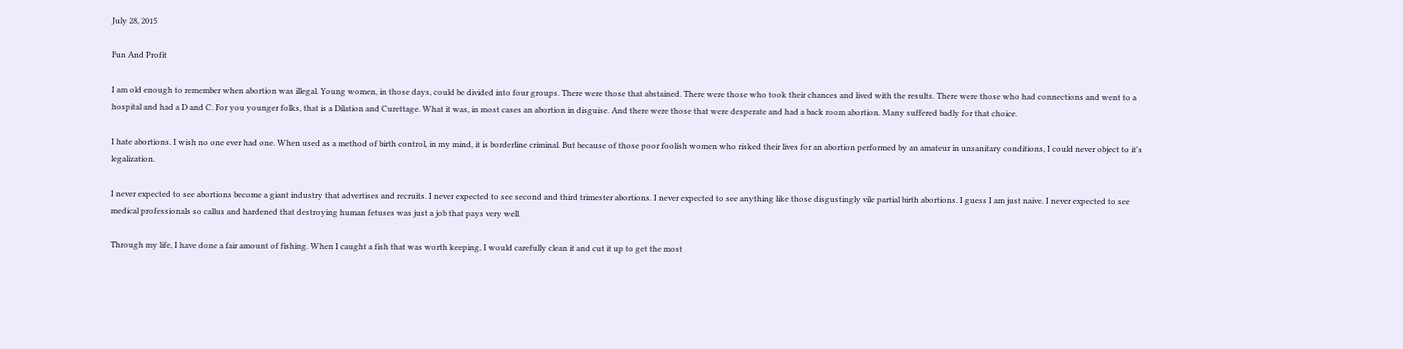July 28, 2015

Fun And Profit

I am old enough to remember when abortion was illegal. Young women, in those days, could be divided into four groups. There were those that abstained. There were those who took their chances and lived with the results. There were those who had connections and went to a hospital and had a D and C. For you younger folks, that is a Dilation and Curettage. What it was, in most cases an abortion in disguise. And there were those that were desperate and had a back room abortion. Many suffered badly for that choice.

I hate abortions. I wish no one ever had one. When used as a method of birth control, in my mind, it is borderline criminal. But because of those poor foolish women who risked their lives for an abortion performed by an amateur in unsanitary conditions, I could never object to it's legalization.

I never expected to see abortions become a giant industry that advertises and recruits. I never expected to see second and third trimester abortions. I never expected to see anything like those disgustingly vile partial birth abortions. I guess I am just naive. I never expected to see medical professionals so callus and hardened that destroying human fetuses was just a job that pays very well.

Through my life, I have done a fair amount of fishing. When I caught a fish that was worth keeping, I would carefully clean it and cut it up to get the most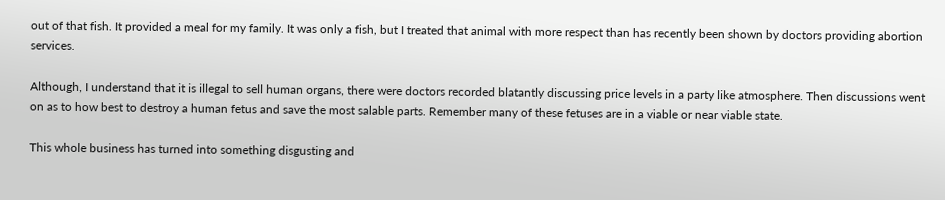out of that fish. It provided a meal for my family. It was only a fish, but I treated that animal with more respect than has recently been shown by doctors providing abortion services.

Although, I understand that it is illegal to sell human organs, there were doctors recorded blatantly discussing price levels in a party like atmosphere. Then discussions went on as to how best to destroy a human fetus and save the most salable parts. Remember many of these fetuses are in a viable or near viable state.

This whole business has turned into something disgusting and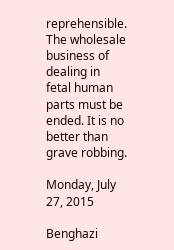reprehensible. The wholesale business of dealing in fetal human parts must be ended. It is no better than grave robbing.

Monday, July 27, 2015

Benghazi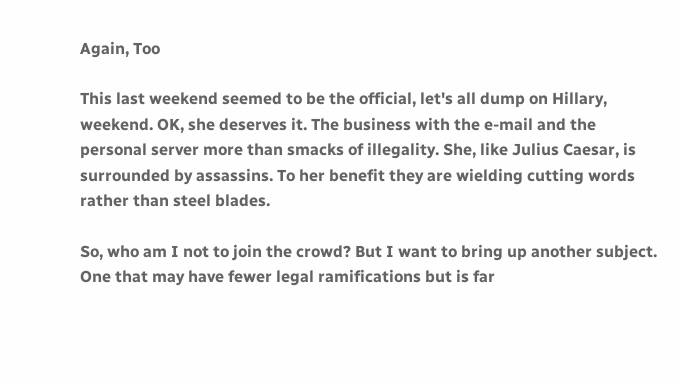Again, Too

This last weekend seemed to be the official, let's all dump on Hillary, weekend. OK, she deserves it. The business with the e-mail and the personal server more than smacks of illegality. She, like Julius Caesar, is surrounded by assassins. To her benefit they are wielding cutting words rather than steel blades.

So, who am I not to join the crowd? But I want to bring up another subject. One that may have fewer legal ramifications but is far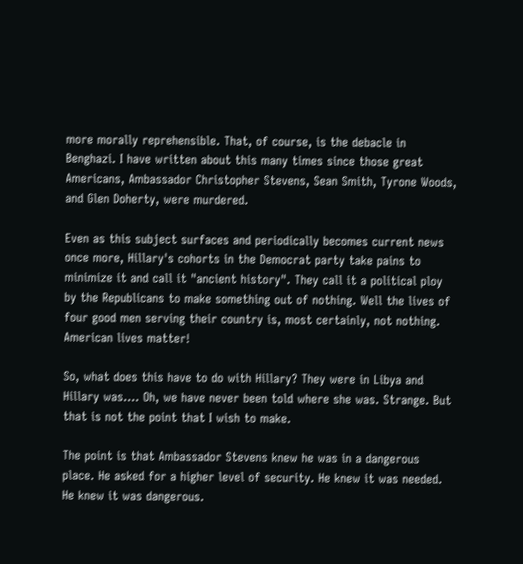more morally reprehensible. That, of course, is the debacle in Benghazi. I have written about this many times since those great Americans, Ambassador Christopher Stevens, Sean Smith, Tyrone Woods, and Glen Doherty, were murdered.

Even as this subject surfaces and periodically becomes current news once more, Hillary's cohorts in the Democrat party take pains to minimize it and call it "ancient history". They call it a political ploy by the Republicans to make something out of nothing. Well the lives of four good men serving their country is, most certainly, not nothing. American lives matter!

So, what does this have to do with Hillary? They were in Libya and Hillary was.... Oh, we have never been told where she was. Strange. But that is not the point that I wish to make.

The point is that Ambassador Stevens knew he was in a dangerous place. He asked for a higher level of security. He knew it was needed. He knew it was dangerous.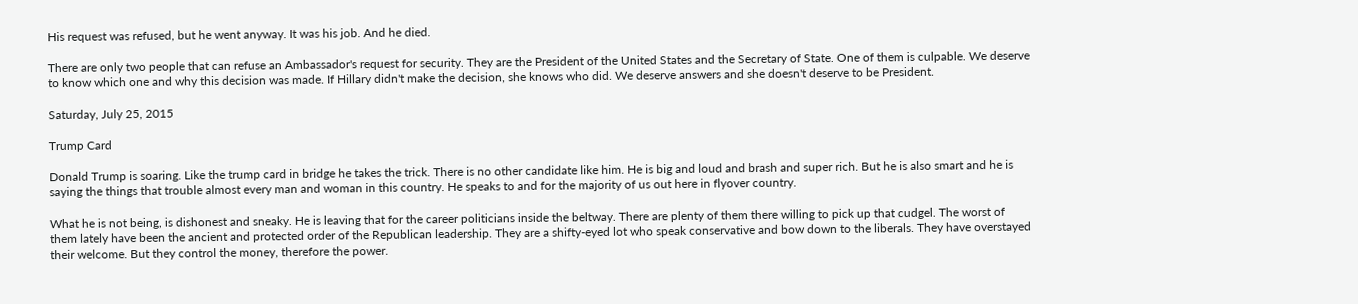His request was refused, but he went anyway. It was his job. And he died.

There are only two people that can refuse an Ambassador's request for security. They are the President of the United States and the Secretary of State. One of them is culpable. We deserve to know which one and why this decision was made. If Hillary didn't make the decision, she knows who did. We deserve answers and she doesn't deserve to be President.

Saturday, July 25, 2015

Trump Card

Donald Trump is soaring. Like the trump card in bridge he takes the trick. There is no other candidate like him. He is big and loud and brash and super rich. But he is also smart and he is saying the things that trouble almost every man and woman in this country. He speaks to and for the majority of us out here in flyover country.

What he is not being, is dishonest and sneaky. He is leaving that for the career politicians inside the beltway. There are plenty of them there willing to pick up that cudgel. The worst of them lately have been the ancient and protected order of the Republican leadership. They are a shifty-eyed lot who speak conservative and bow down to the liberals. They have overstayed their welcome. But they control the money, therefore the power.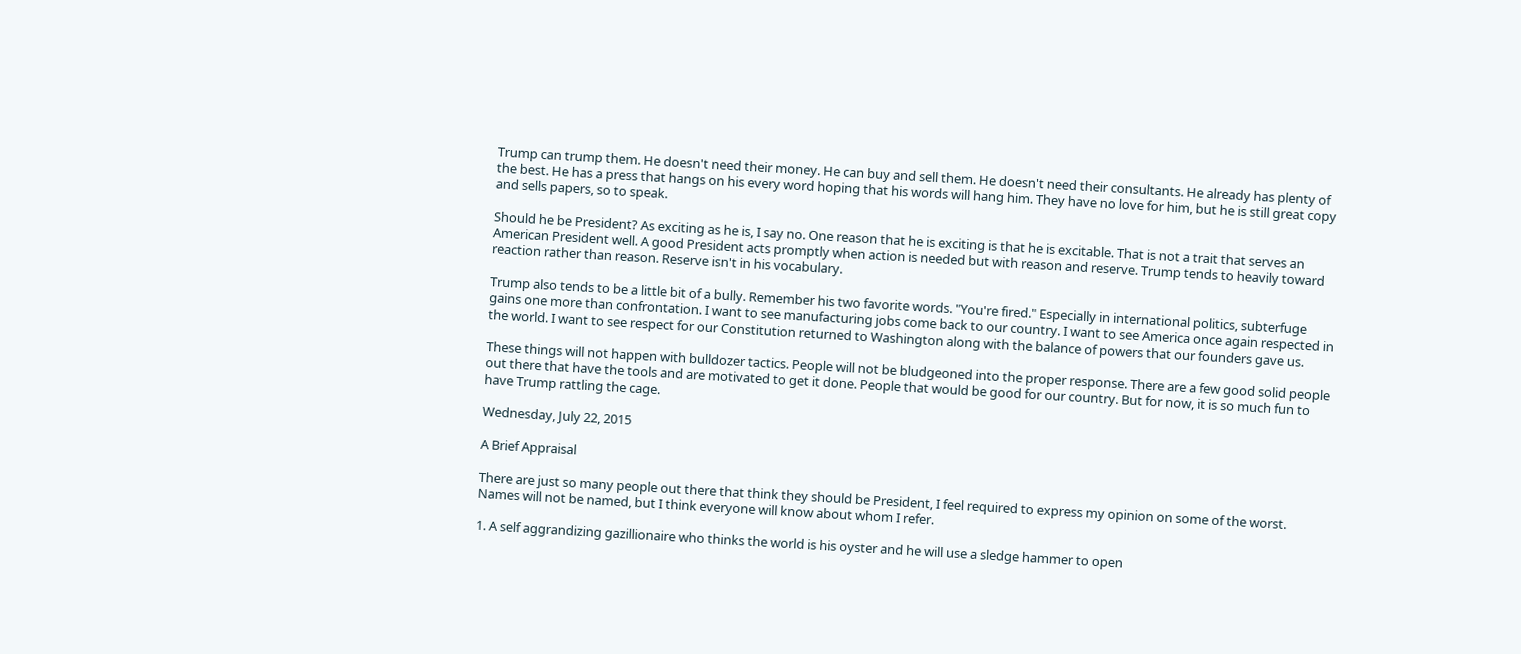Trump can trump them. He doesn't need their money. He can buy and sell them. He doesn't need their consultants. He already has plenty of the best. He has a press that hangs on his every word hoping that his words will hang him. They have no love for him, but he is still great copy and sells papers, so to speak.

Should he be President? As exciting as he is, I say no. One reason that he is exciting is that he is excitable. That is not a trait that serves an American President well. A good President acts promptly when action is needed but with reason and reserve. Trump tends to heavily toward reaction rather than reason. Reserve isn't in his vocabulary.

Trump also tends to be a little bit of a bully. Remember his two favorite words. "You're fired." Especially in international politics, subterfuge gains one more than confrontation. I want to see manufacturing jobs come back to our country. I want to see America once again respected in the world. I want to see respect for our Constitution returned to Washington along with the balance of powers that our founders gave us.

These things will not happen with bulldozer tactics. People will not be bludgeoned into the proper response. There are a few good solid people out there that have the tools and are motivated to get it done. People that would be good for our country. But for now, it is so much fun to have Trump rattling the cage.

Wednesday, July 22, 2015

A Brief Appraisal

There are just so many people out there that think they should be President, I feel required to express my opinion on some of the worst. Names will not be named, but I think everyone will know about whom I refer.

1. A self aggrandizing gazillionaire who thinks the world is his oyster and he will use a sledge hammer to open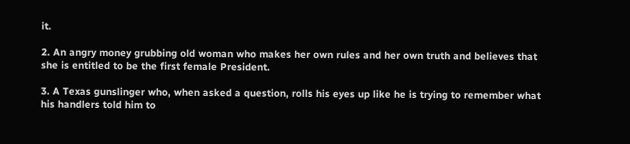it.

2. An angry money grubbing old woman who makes her own rules and her own truth and believes that she is entitled to be the first female President.

3. A Texas gunslinger who, when asked a question, rolls his eyes up like he is trying to remember what his handlers told him to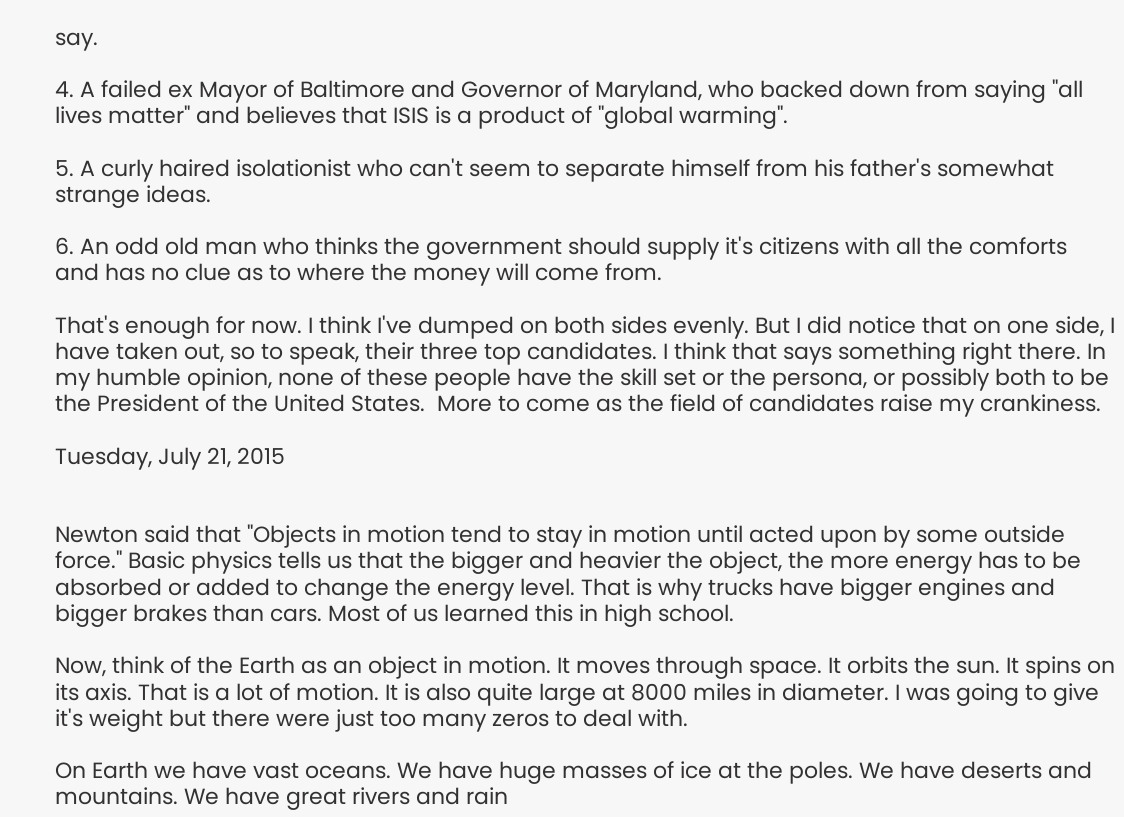say.

4. A failed ex Mayor of Baltimore and Governor of Maryland, who backed down from saying "all lives matter" and believes that ISIS is a product of "global warming".

5. A curly haired isolationist who can't seem to separate himself from his father's somewhat strange ideas.

6. An odd old man who thinks the government should supply it's citizens with all the comforts and has no clue as to where the money will come from.

That's enough for now. I think I've dumped on both sides evenly. But I did notice that on one side, I have taken out, so to speak, their three top candidates. I think that says something right there. In my humble opinion, none of these people have the skill set or the persona, or possibly both to be the President of the United States.  More to come as the field of candidates raise my crankiness.

Tuesday, July 21, 2015


Newton said that "Objects in motion tend to stay in motion until acted upon by some outside force." Basic physics tells us that the bigger and heavier the object, the more energy has to be absorbed or added to change the energy level. That is why trucks have bigger engines and bigger brakes than cars. Most of us learned this in high school.

Now, think of the Earth as an object in motion. It moves through space. It orbits the sun. It spins on its axis. That is a lot of motion. It is also quite large at 8000 miles in diameter. I was going to give it's weight but there were just too many zeros to deal with.

On Earth we have vast oceans. We have huge masses of ice at the poles. We have deserts and mountains. We have great rivers and rain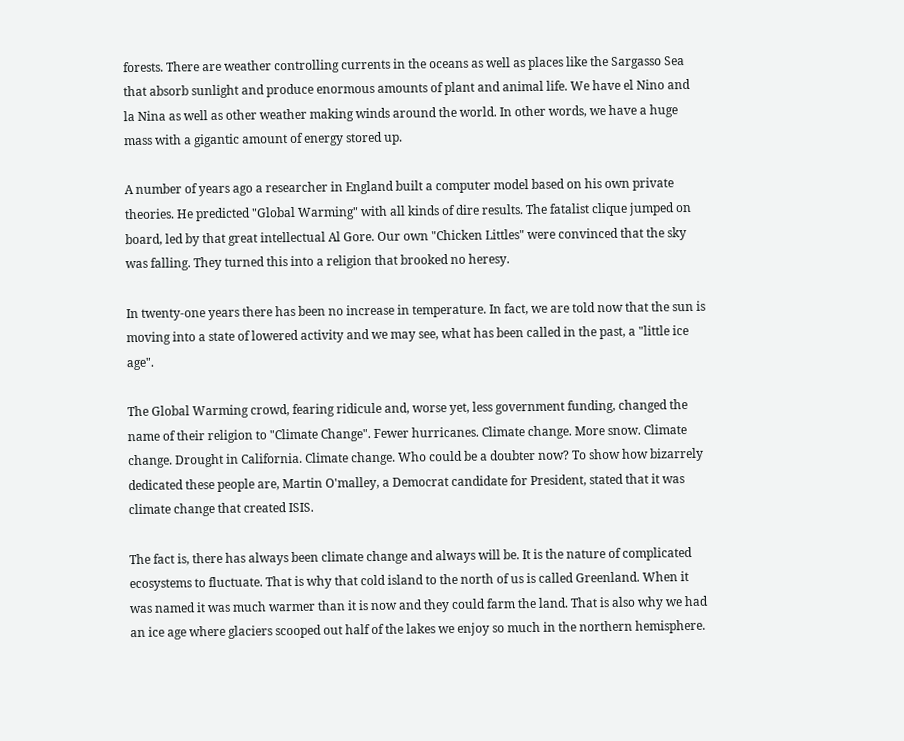forests. There are weather controlling currents in the oceans as well as places like the Sargasso Sea that absorb sunlight and produce enormous amounts of plant and animal life. We have el Nino and la Nina as well as other weather making winds around the world. In other words, we have a huge mass with a gigantic amount of energy stored up.

A number of years ago a researcher in England built a computer model based on his own private theories. He predicted "Global Warming" with all kinds of dire results. The fatalist clique jumped on board, led by that great intellectual Al Gore. Our own "Chicken Littles" were convinced that the sky was falling. They turned this into a religion that brooked no heresy.

In twenty-one years there has been no increase in temperature. In fact, we are told now that the sun is moving into a state of lowered activity and we may see, what has been called in the past, a "little ice age".

The Global Warming crowd, fearing ridicule and, worse yet, less government funding, changed the name of their religion to "Climate Change". Fewer hurricanes. Climate change. More snow. Climate change. Drought in California. Climate change. Who could be a doubter now? To show how bizarrely dedicated these people are, Martin O'malley, a Democrat candidate for President, stated that it was climate change that created ISIS.

The fact is, there has always been climate change and always will be. It is the nature of complicated ecosystems to fluctuate. That is why that cold island to the north of us is called Greenland. When it was named it was much warmer than it is now and they could farm the land. That is also why we had an ice age where glaciers scooped out half of the lakes we enjoy so much in the northern hemisphere.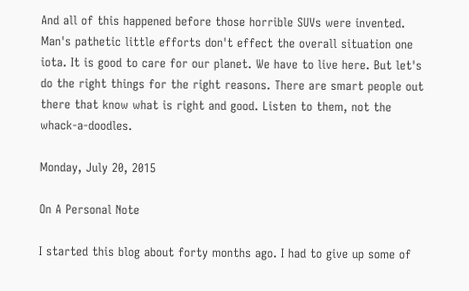And all of this happened before those horrible SUVs were invented. Man's pathetic little efforts don't effect the overall situation one iota. It is good to care for our planet. We have to live here. But let's do the right things for the right reasons. There are smart people out there that know what is right and good. Listen to them, not the whack-a-doodles.

Monday, July 20, 2015

On A Personal Note

I started this blog about forty months ago. I had to give up some of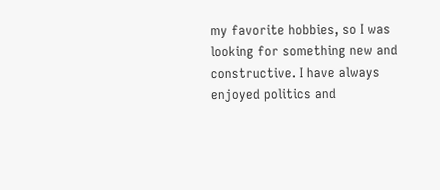my favorite hobbies, so I was looking for something new and constructive. I have always enjoyed politics and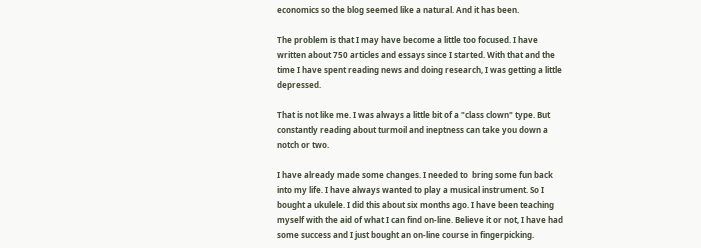economics so the blog seemed like a natural. And it has been.

The problem is that I may have become a little too focused. I have written about 750 articles and essays since I started. With that and the time I have spent reading news and doing research, I was getting a little depressed.

That is not like me. I was always a little bit of a "class clown" type. But constantly reading about turmoil and ineptness can take you down a notch or two.

I have already made some changes. I needed to  bring some fun back into my life. I have always wanted to play a musical instrument. So I bought a ukulele. I did this about six months ago. I have been teaching myself with the aid of what I can find on-line. Believe it or not, I have had some success and I just bought an on-line course in fingerpicking.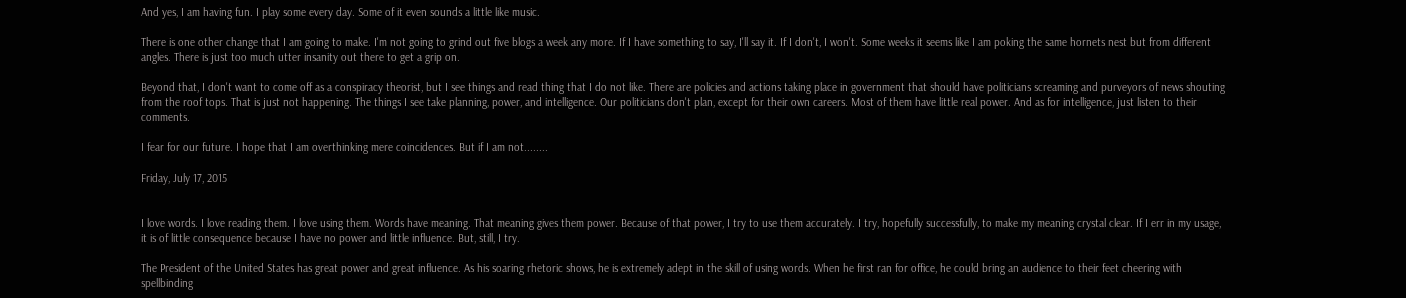And yes, I am having fun. I play some every day. Some of it even sounds a little like music.

There is one other change that I am going to make. I'm not going to grind out five blogs a week any more. If I have something to say, I'll say it. If I don't, I won't. Some weeks it seems like I am poking the same hornets nest but from different angles. There is just too much utter insanity out there to get a grip on.

Beyond that, I don't want to come off as a conspiracy theorist, but I see things and read thing that I do not like. There are policies and actions taking place in government that should have politicians screaming and purveyors of news shouting from the roof tops. That is just not happening. The things I see take planning, power, and intelligence. Our politicians don't plan, except for their own careers. Most of them have little real power. And as for intelligence, just listen to their comments.

I fear for our future. I hope that I am overthinking mere coincidences. But if I am not........

Friday, July 17, 2015


I love words. I love reading them. I love using them. Words have meaning. That meaning gives them power. Because of that power, I try to use them accurately. I try, hopefully successfully, to make my meaning crystal clear. If I err in my usage, it is of little consequence because I have no power and little influence. But, still, I try.

The President of the United States has great power and great influence. As his soaring rhetoric shows, he is extremely adept in the skill of using words. When he first ran for office, he could bring an audience to their feet cheering with spellbinding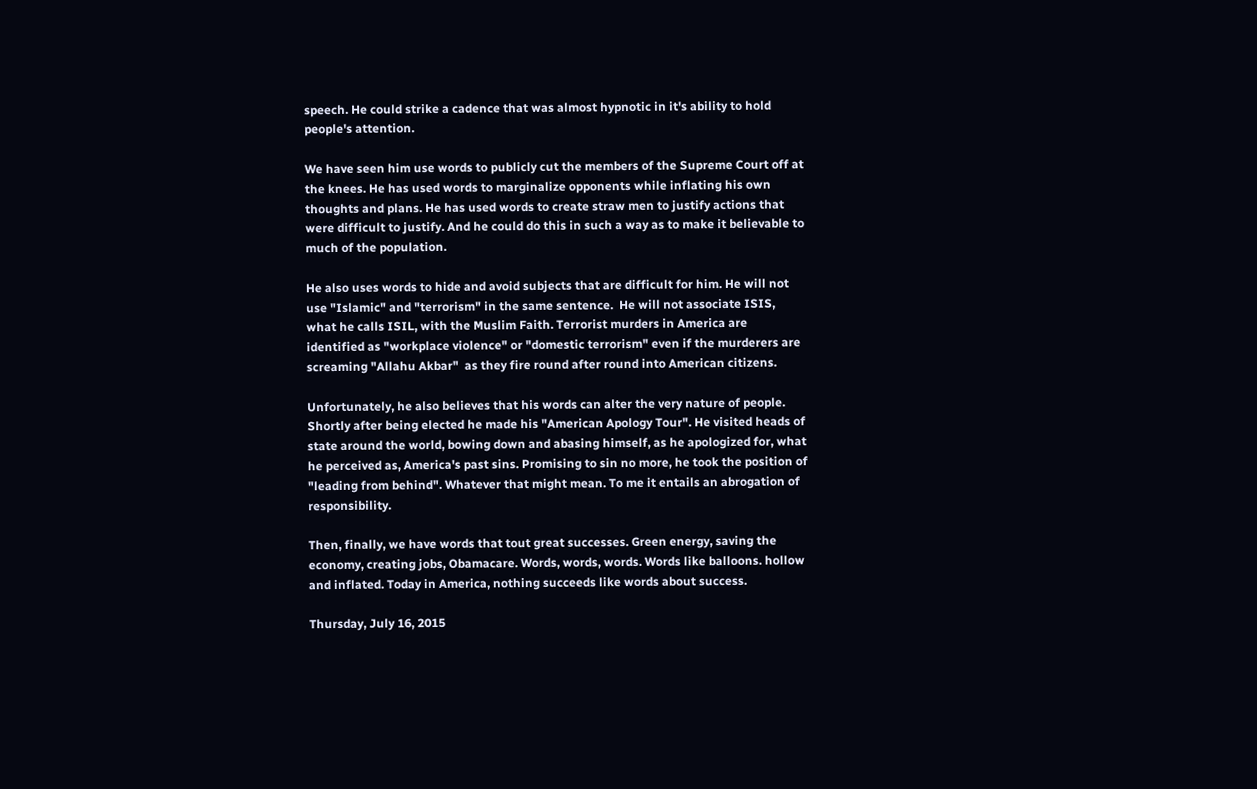speech. He could strike a cadence that was almost hypnotic in it's ability to hold people's attention.

We have seen him use words to publicly cut the members of the Supreme Court off at the knees. He has used words to marginalize opponents while inflating his own thoughts and plans. He has used words to create straw men to justify actions that were difficult to justify. And he could do this in such a way as to make it believable to much of the population.

He also uses words to hide and avoid subjects that are difficult for him. He will not use "Islamic" and "terrorism" in the same sentence.  He will not associate ISIS, what he calls ISIL, with the Muslim Faith. Terrorist murders in America are identified as "workplace violence" or "domestic terrorism" even if the murderers are screaming "Allahu Akbar"  as they fire round after round into American citizens.

Unfortunately, he also believes that his words can alter the very nature of people. Shortly after being elected he made his "American Apology Tour". He visited heads of state around the world, bowing down and abasing himself, as he apologized for, what he perceived as, America's past sins. Promising to sin no more, he took the position of "leading from behind". Whatever that might mean. To me it entails an abrogation of responsibility.

Then, finally, we have words that tout great successes. Green energy, saving the economy, creating jobs, Obamacare. Words, words, words. Words like balloons. hollow and inflated. Today in America, nothing succeeds like words about success.

Thursday, July 16, 2015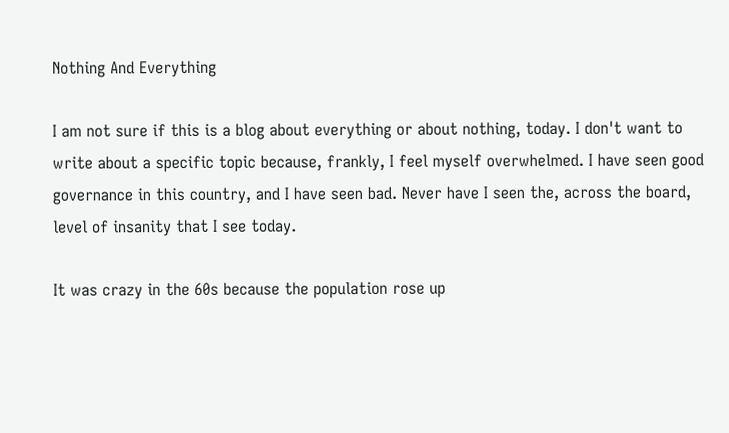Nothing And Everything

I am not sure if this is a blog about everything or about nothing, today. I don't want to write about a specific topic because, frankly, I feel myself overwhelmed. I have seen good governance in this country, and I have seen bad. Never have I seen the, across the board, level of insanity that I see today.

It was crazy in the 60s because the population rose up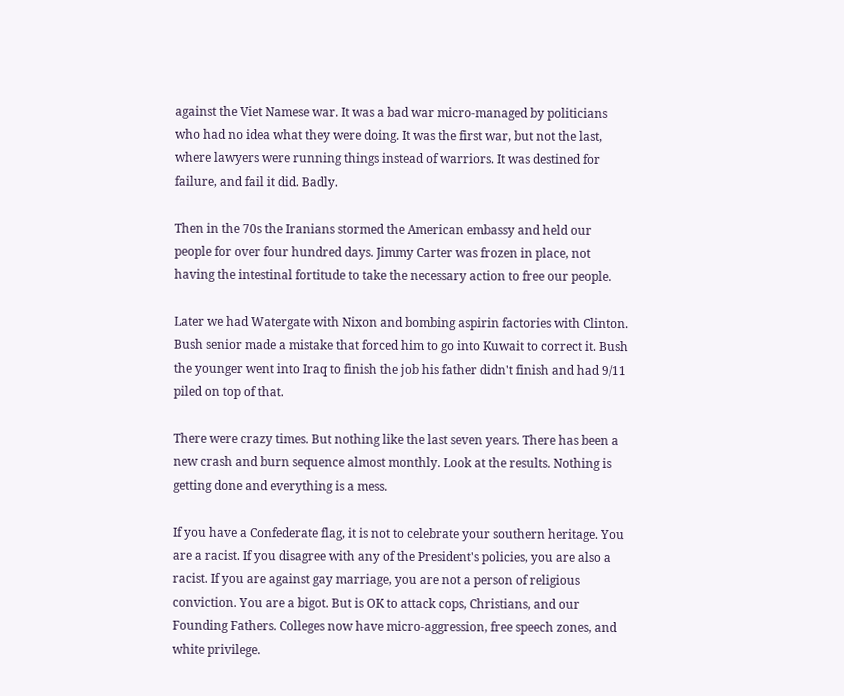against the Viet Namese war. It was a bad war micro-managed by politicians who had no idea what they were doing. It was the first war, but not the last, where lawyers were running things instead of warriors. It was destined for failure, and fail it did. Badly.

Then in the 70s the Iranians stormed the American embassy and held our people for over four hundred days. Jimmy Carter was frozen in place, not having the intestinal fortitude to take the necessary action to free our people.

Later we had Watergate with Nixon and bombing aspirin factories with Clinton. Bush senior made a mistake that forced him to go into Kuwait to correct it. Bush the younger went into Iraq to finish the job his father didn't finish and had 9/11 piled on top of that.

There were crazy times. But nothing like the last seven years. There has been a new crash and burn sequence almost monthly. Look at the results. Nothing is getting done and everything is a mess.

If you have a Confederate flag, it is not to celebrate your southern heritage. You are a racist. If you disagree with any of the President's policies, you are also a racist. If you are against gay marriage, you are not a person of religious conviction. You are a bigot. But is OK to attack cops, Christians, and our Founding Fathers. Colleges now have micro-aggression, free speech zones, and white privilege.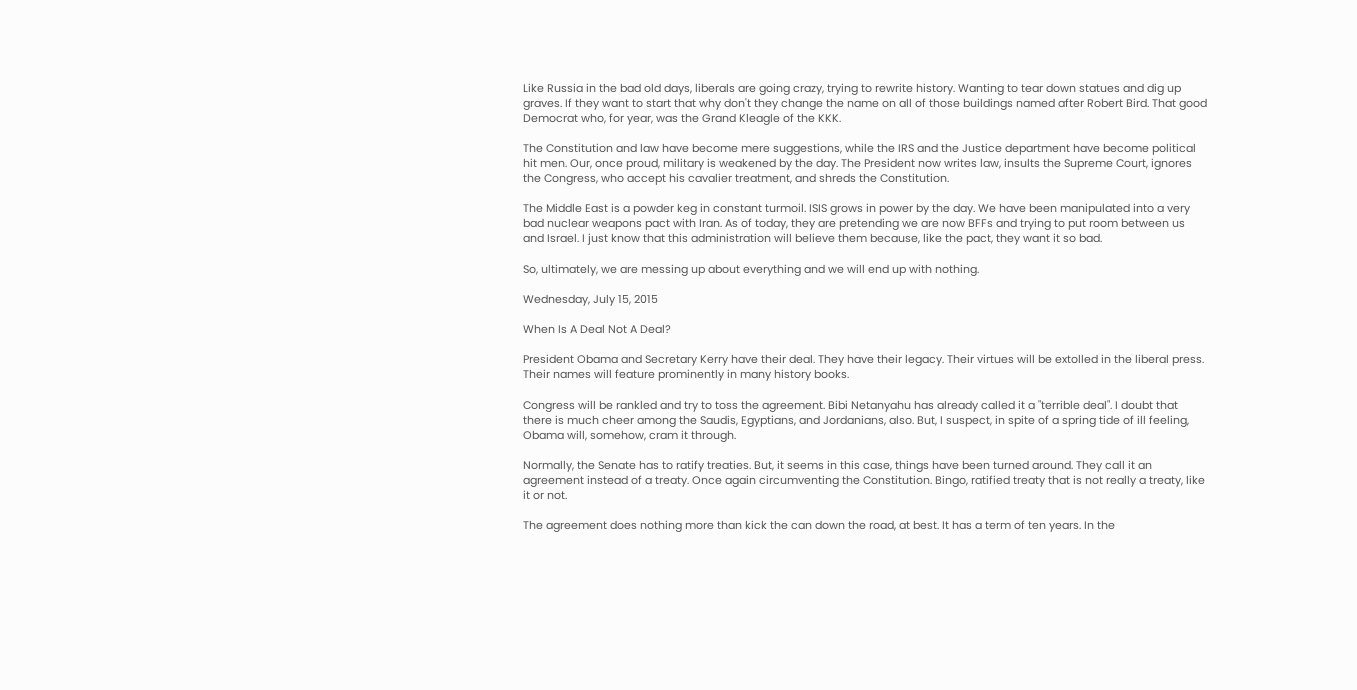Like Russia in the bad old days, liberals are going crazy, trying to rewrite history. Wanting to tear down statues and dig up graves. If they want to start that why don't they change the name on all of those buildings named after Robert Bird. That good Democrat who, for year, was the Grand Kleagle of the KKK.

The Constitution and law have become mere suggestions, while the IRS and the Justice department have become political hit men. Our, once proud, military is weakened by the day. The President now writes law, insults the Supreme Court, ignores the Congress, who accept his cavalier treatment, and shreds the Constitution.

The Middle East is a powder keg in constant turmoil. ISIS grows in power by the day. We have been manipulated into a very bad nuclear weapons pact with Iran. As of today, they are pretending we are now BFFs and trying to put room between us and Israel. I just know that this administration will believe them because, like the pact, they want it so bad.

So, ultimately, we are messing up about everything and we will end up with nothing.

Wednesday, July 15, 2015

When Is A Deal Not A Deal?

President Obama and Secretary Kerry have their deal. They have their legacy. Their virtues will be extolled in the liberal press. Their names will feature prominently in many history books.

Congress will be rankled and try to toss the agreement. Bibi Netanyahu has already called it a "terrible deal". I doubt that there is much cheer among the Saudis, Egyptians, and Jordanians, also. But, I suspect, in spite of a spring tide of ill feeling, Obama will, somehow, cram it through.

Normally, the Senate has to ratify treaties. But, it seems in this case, things have been turned around. They call it an agreement instead of a treaty. Once again circumventing the Constitution. Bingo, ratified treaty that is not really a treaty, like it or not.

The agreement does nothing more than kick the can down the road, at best. It has a term of ten years. In the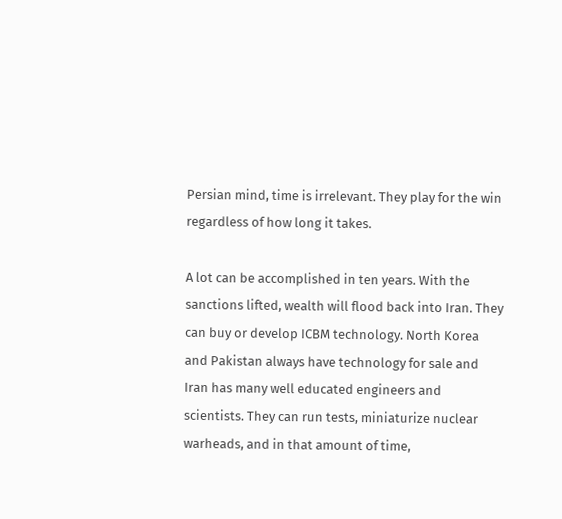Persian mind, time is irrelevant. They play for the win regardless of how long it takes.

A lot can be accomplished in ten years. With the sanctions lifted, wealth will flood back into Iran. They can buy or develop ICBM technology. North Korea and Pakistan always have technology for sale and Iran has many well educated engineers and scientists. They can run tests, miniaturize nuclear warheads, and in that amount of time,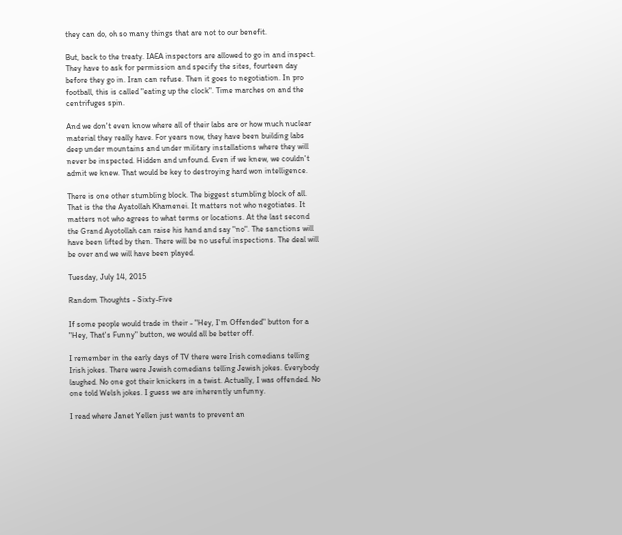they can do, oh so many things that are not to our benefit.

But, back to the treaty. IAEA inspectors are allowed to go in and inspect. They have to ask for permission and specify the sites, fourteen day before they go in. Iran can refuse. Then it goes to negotiation. In pro football, this is called "eating up the clock". Time marches on and the centrifuges spin.

And we don't even know where all of their labs are or how much nuclear material they really have. For years now, they have been building labs deep under mountains and under military installations where they will never be inspected. Hidden and unfound. Even if we knew, we couldn't admit we knew. That would be key to destroying hard won intelligence.

There is one other stumbling block. The biggest stumbling block of all. That is the the Ayatollah Khamenei. It matters not who negotiates. It matters not who agrees to what terms or locations. At the last second the Grand Ayotollah can raise his hand and say "no". The sanctions will have been lifted by then. There will be no useful inspections. The deal will be over and we will have been played.

Tuesday, July 14, 2015

Random Thoughts - Sixty-Five

If some people would trade in their - "Hey, I'm Offended" button for a "Hey, That's Funny" button, we would all be better off.

I remember in the early days of TV there were Irish comedians telling Irish jokes. There were Jewish comedians telling Jewish jokes. Everybody laughed. No one got their knickers in a twist. Actually, I was offended. No one told Welsh jokes. I guess we are inherently unfunny.

I read where Janet Yellen just wants to prevent an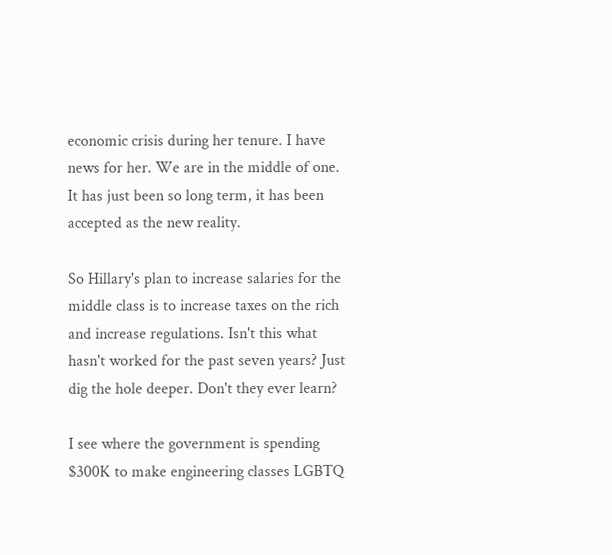economic crisis during her tenure. I have news for her. We are in the middle of one. It has just been so long term, it has been accepted as the new reality.

So Hillary's plan to increase salaries for the middle class is to increase taxes on the rich and increase regulations. Isn't this what hasn't worked for the past seven years? Just dig the hole deeper. Don't they ever learn?

I see where the government is spending $300K to make engineering classes LGBTQ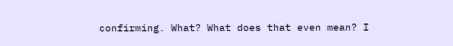confirming. What? What does that even mean? I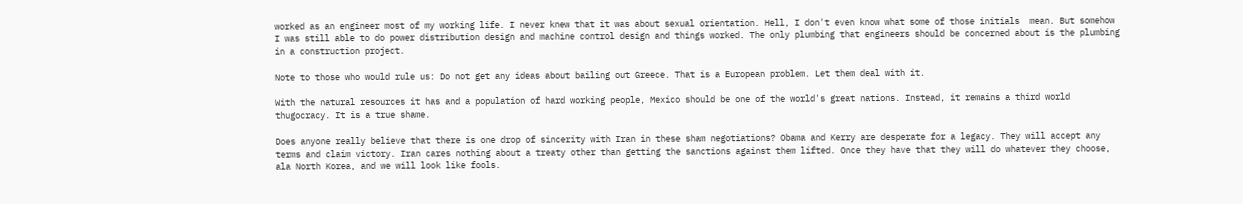worked as an engineer most of my working life. I never knew that it was about sexual orientation. Hell, I don't even know what some of those initials  mean. But somehow I was still able to do power distribution design and machine control design and things worked. The only plumbing that engineers should be concerned about is the plumbing in a construction project.

Note to those who would rule us: Do not get any ideas about bailing out Greece. That is a European problem. Let them deal with it.

With the natural resources it has and a population of hard working people, Mexico should be one of the world's great nations. Instead, it remains a third world thugocracy. It is a true shame.

Does anyone really believe that there is one drop of sincerity with Iran in these sham negotiations? Obama and Kerry are desperate for a legacy. They will accept any terms and claim victory. Iran cares nothing about a treaty other than getting the sanctions against them lifted. Once they have that they will do whatever they choose, ala North Korea, and we will look like fools.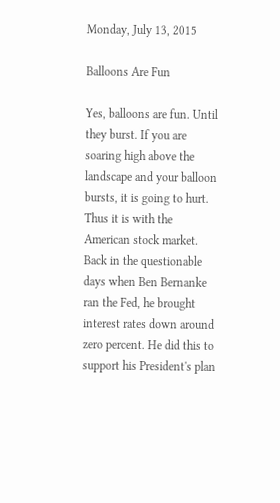Monday, July 13, 2015

Balloons Are Fun

Yes, balloons are fun. Until they burst. If you are soaring high above the landscape and your balloon bursts, it is going to hurt. Thus it is with the American stock market. Back in the questionable days when Ben Bernanke ran the Fed, he brought interest rates down around zero percent. He did this to support his President's plan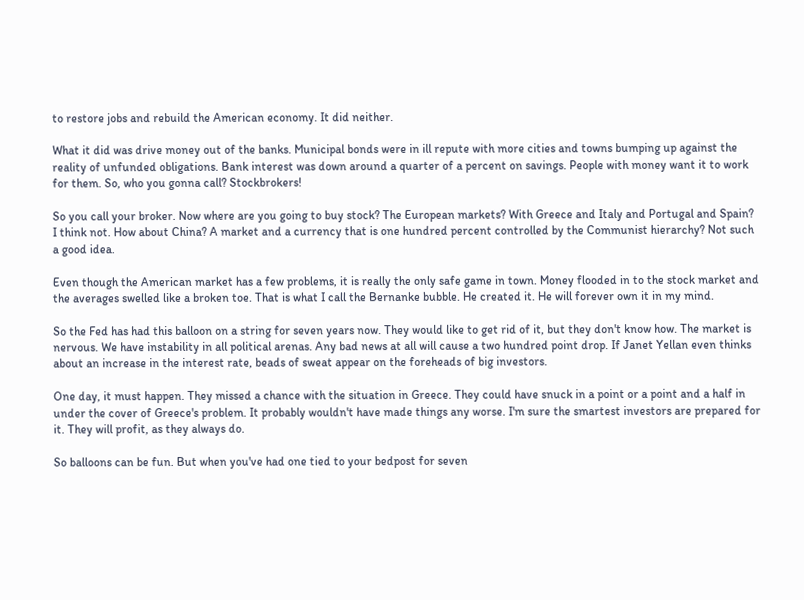to restore jobs and rebuild the American economy. It did neither.

What it did was drive money out of the banks. Municipal bonds were in ill repute with more cities and towns bumping up against the reality of unfunded obligations. Bank interest was down around a quarter of a percent on savings. People with money want it to work for them. So, who you gonna call? Stockbrokers!

So you call your broker. Now where are you going to buy stock? The European markets? With Greece and Italy and Portugal and Spain? I think not. How about China? A market and a currency that is one hundred percent controlled by the Communist hierarchy? Not such a good idea.

Even though the American market has a few problems, it is really the only safe game in town. Money flooded in to the stock market and the averages swelled like a broken toe. That is what I call the Bernanke bubble. He created it. He will forever own it in my mind.

So the Fed has had this balloon on a string for seven years now. They would like to get rid of it, but they don't know how. The market is nervous. We have instability in all political arenas. Any bad news at all will cause a two hundred point drop. If Janet Yellan even thinks about an increase in the interest rate, beads of sweat appear on the foreheads of big investors.

One day, it must happen. They missed a chance with the situation in Greece. They could have snuck in a point or a point and a half in under the cover of Greece's problem. It probably wouldn't have made things any worse. I'm sure the smartest investors are prepared for it. They will profit, as they always do.

So balloons can be fun. But when you've had one tied to your bedpost for seven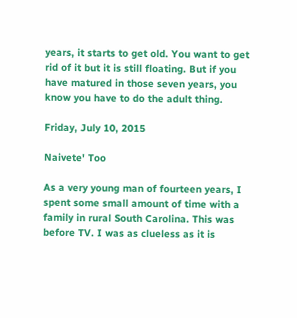years, it starts to get old. You want to get rid of it but it is still floating. But if you have matured in those seven years, you know you have to do the adult thing.

Friday, July 10, 2015

Naivete' Too

As a very young man of fourteen years, I spent some small amount of time with a family in rural South Carolina. This was before TV. I was as clueless as it is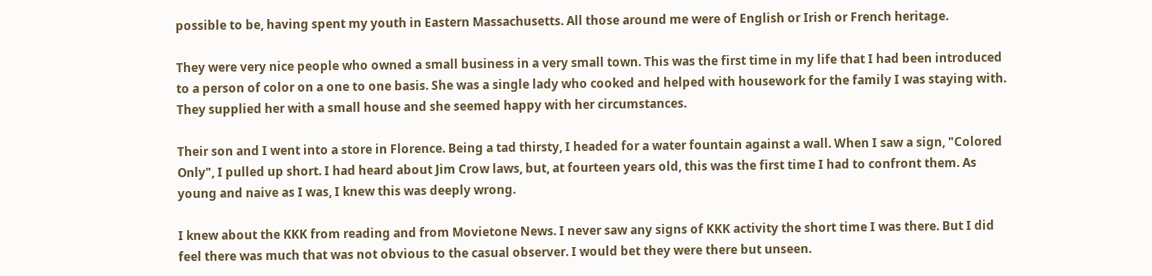possible to be, having spent my youth in Eastern Massachusetts. All those around me were of English or Irish or French heritage.

They were very nice people who owned a small business in a very small town. This was the first time in my life that I had been introduced to a person of color on a one to one basis. She was a single lady who cooked and helped with housework for the family I was staying with. They supplied her with a small house and she seemed happy with her circumstances.

Their son and I went into a store in Florence. Being a tad thirsty, I headed for a water fountain against a wall. When I saw a sign, "Colored Only", I pulled up short. I had heard about Jim Crow laws, but, at fourteen years old, this was the first time I had to confront them. As young and naive as I was, I knew this was deeply wrong.

I knew about the KKK from reading and from Movietone News. I never saw any signs of KKK activity the short time I was there. But I did feel there was much that was not obvious to the casual observer. I would bet they were there but unseen.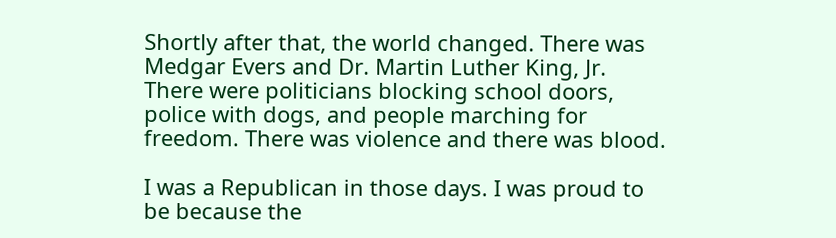Shortly after that, the world changed. There was Medgar Evers and Dr. Martin Luther King, Jr. There were politicians blocking school doors, police with dogs, and people marching for freedom. There was violence and there was blood.

I was a Republican in those days. I was proud to be because the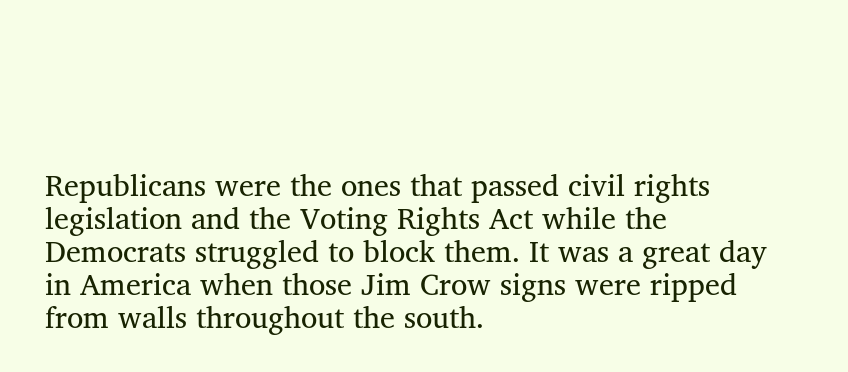Republicans were the ones that passed civil rights legislation and the Voting Rights Act while the Democrats struggled to block them. It was a great day in America when those Jim Crow signs were ripped from walls throughout the south.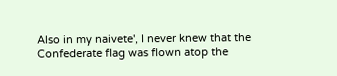Also in my naivete', I never knew that the Confederate flag was flown atop the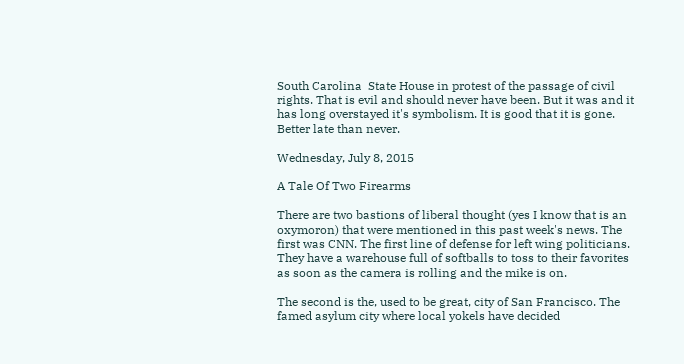South Carolina  State House in protest of the passage of civil rights. That is evil and should never have been. But it was and it has long overstayed it's symbolism. It is good that it is gone. Better late than never.

Wednesday, July 8, 2015

A Tale Of Two Firearms

There are two bastions of liberal thought (yes I know that is an oxymoron) that were mentioned in this past week's news. The first was CNN. The first line of defense for left wing politicians. They have a warehouse full of softballs to toss to their favorites as soon as the camera is rolling and the mike is on.

The second is the, used to be great, city of San Francisco. The famed asylum city where local yokels have decided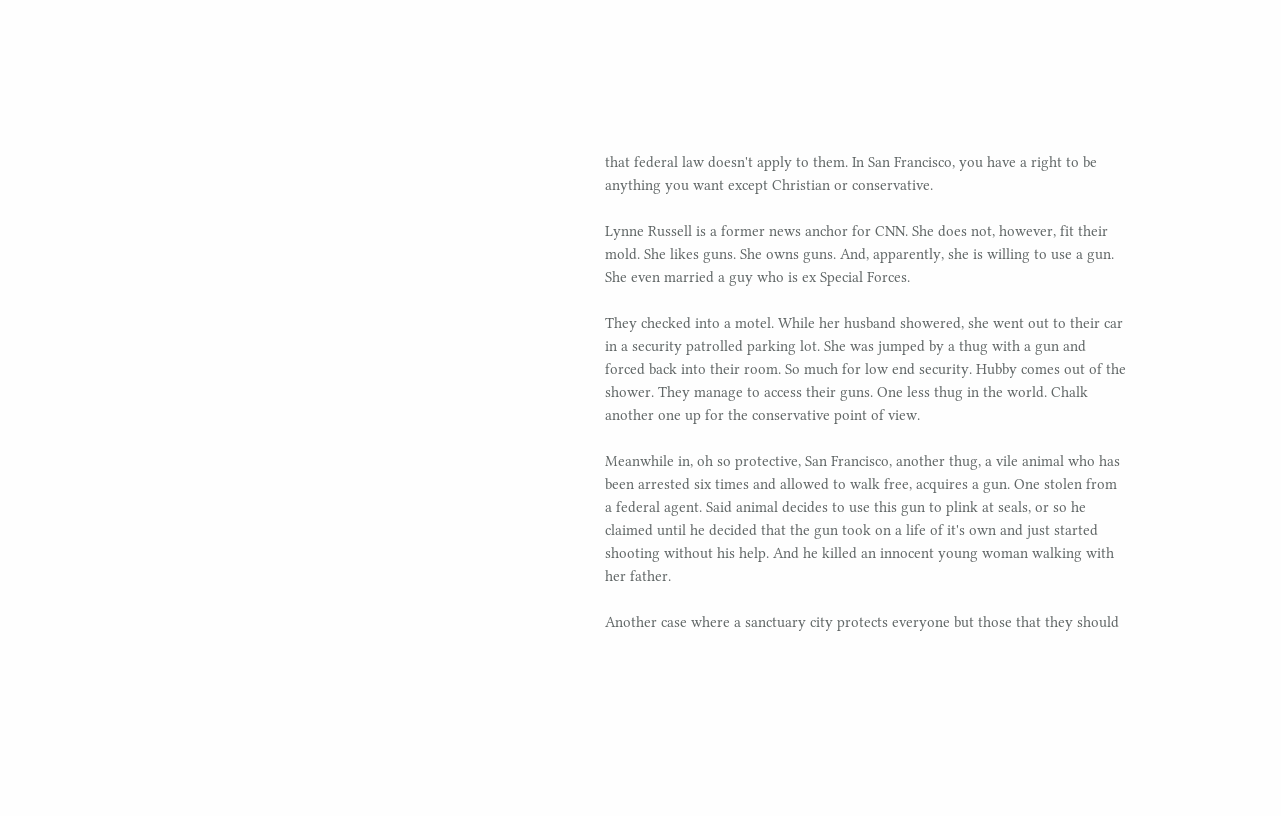that federal law doesn't apply to them. In San Francisco, you have a right to be anything you want except Christian or conservative.

Lynne Russell is a former news anchor for CNN. She does not, however, fit their mold. She likes guns. She owns guns. And, apparently, she is willing to use a gun. She even married a guy who is ex Special Forces.

They checked into a motel. While her husband showered, she went out to their car in a security patrolled parking lot. She was jumped by a thug with a gun and forced back into their room. So much for low end security. Hubby comes out of the shower. They manage to access their guns. One less thug in the world. Chalk another one up for the conservative point of view.

Meanwhile in, oh so protective, San Francisco, another thug, a vile animal who has been arrested six times and allowed to walk free, acquires a gun. One stolen from a federal agent. Said animal decides to use this gun to plink at seals, or so he claimed until he decided that the gun took on a life of it's own and just started shooting without his help. And he killed an innocent young woman walking with her father.

Another case where a sanctuary city protects everyone but those that they should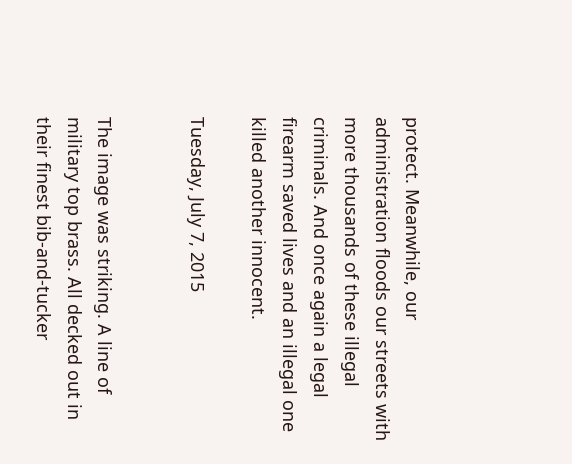protect. Meanwhile, our administration floods our streets with more thousands of these illegal criminals. And once again a legal firearm saved lives and an illegal one killed another innocent.

Tuesday, July 7, 2015


The image was striking. A line of military top brass. All decked out in their finest bib-and-tucker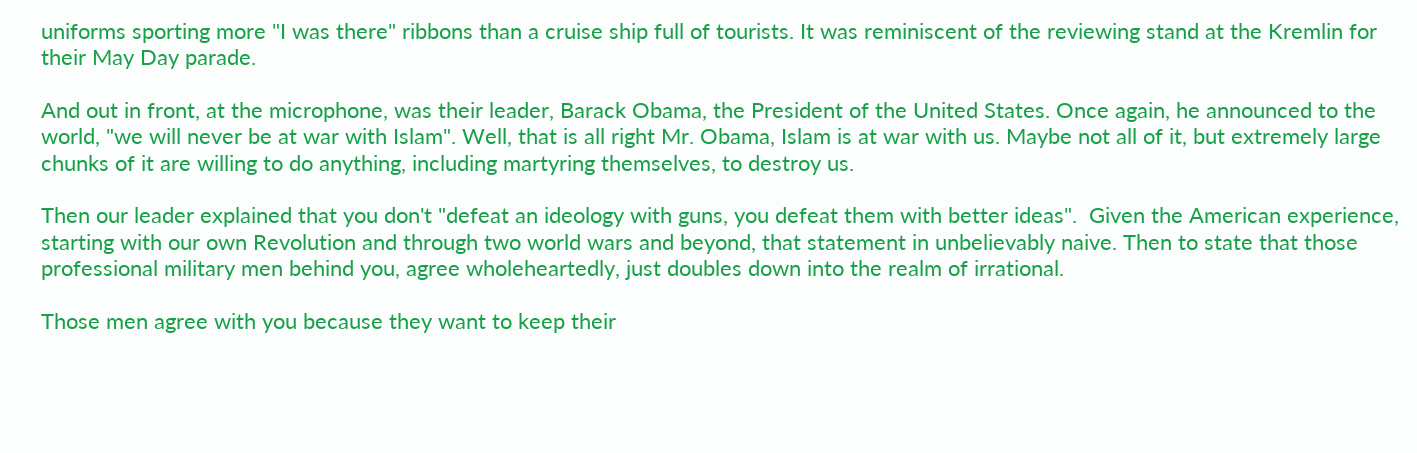uniforms sporting more "I was there" ribbons than a cruise ship full of tourists. It was reminiscent of the reviewing stand at the Kremlin for their May Day parade.

And out in front, at the microphone, was their leader, Barack Obama, the President of the United States. Once again, he announced to the world, "we will never be at war with Islam". Well, that is all right Mr. Obama, Islam is at war with us. Maybe not all of it, but extremely large chunks of it are willing to do anything, including martyring themselves, to destroy us.

Then our leader explained that you don't "defeat an ideology with guns, you defeat them with better ideas".  Given the American experience, starting with our own Revolution and through two world wars and beyond, that statement in unbelievably naive. Then to state that those professional military men behind you, agree wholeheartedly, just doubles down into the realm of irrational.

Those men agree with you because they want to keep their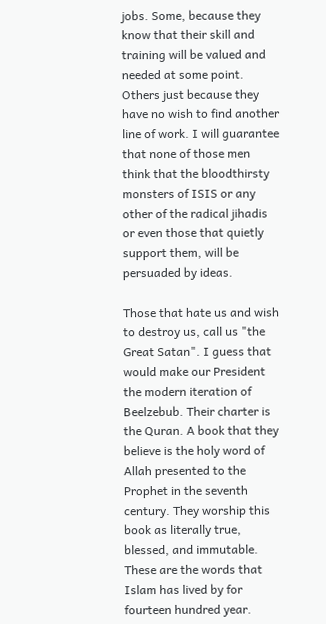jobs. Some, because they know that their skill and training will be valued and needed at some point. Others just because they have no wish to find another line of work. I will guarantee that none of those men think that the bloodthirsty monsters of ISIS or any other of the radical jihadis or even those that quietly support them, will be persuaded by ideas.

Those that hate us and wish to destroy us, call us "the Great Satan". I guess that would make our President the modern iteration of Beelzebub. Their charter is the Quran. A book that they believe is the holy word of Allah presented to the Prophet in the seventh century. They worship this book as literally true, blessed, and immutable. These are the words that Islam has lived by for fourteen hundred year.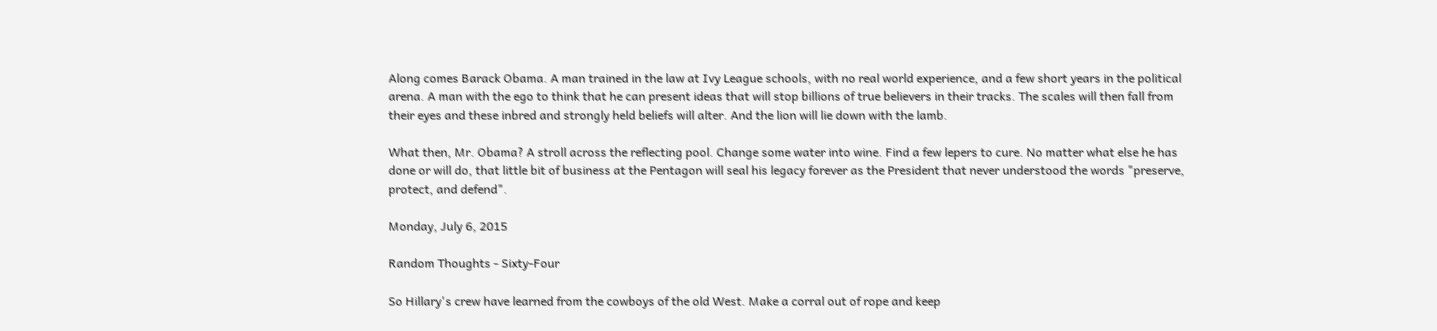Along comes Barack Obama. A man trained in the law at Ivy League schools, with no real world experience, and a few short years in the political arena. A man with the ego to think that he can present ideas that will stop billions of true believers in their tracks. The scales will then fall from their eyes and these inbred and strongly held beliefs will alter. And the lion will lie down with the lamb.

What then, Mr. Obama? A stroll across the reflecting pool. Change some water into wine. Find a few lepers to cure. No matter what else he has done or will do, that little bit of business at the Pentagon will seal his legacy forever as the President that never understood the words "preserve, protect, and defend".

Monday, July 6, 2015

Random Thoughts - Sixty-Four

So Hillary's crew have learned from the cowboys of the old West. Make a corral out of rope and keep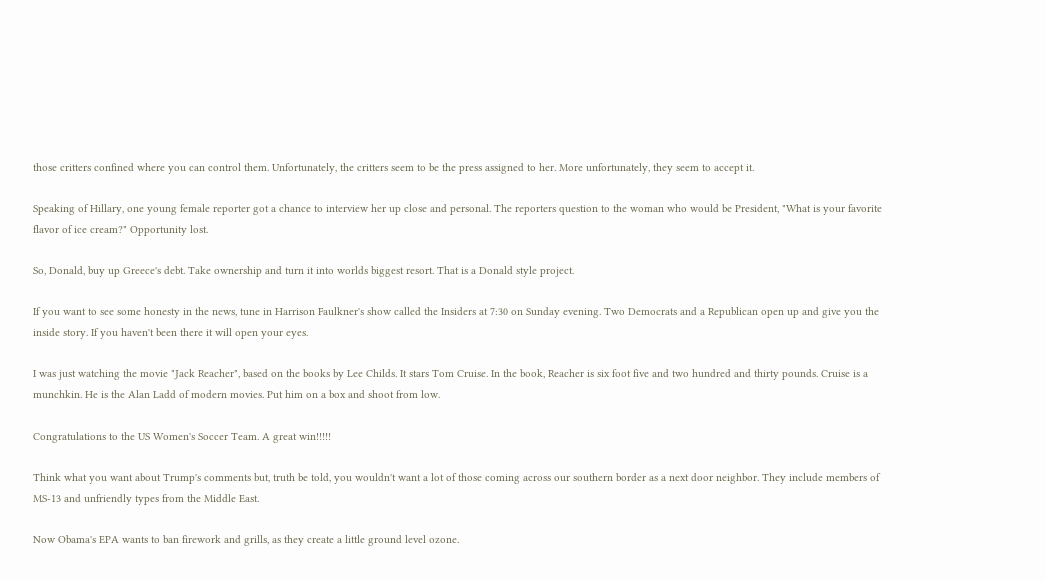those critters confined where you can control them. Unfortunately, the critters seem to be the press assigned to her. More unfortunately, they seem to accept it.

Speaking of Hillary, one young female reporter got a chance to interview her up close and personal. The reporters question to the woman who would be President, "What is your favorite flavor of ice cream?" Opportunity lost.

So, Donald, buy up Greece's debt. Take ownership and turn it into worlds biggest resort. That is a Donald style project.

If you want to see some honesty in the news, tune in Harrison Faulkner's show called the Insiders at 7:30 on Sunday evening. Two Democrats and a Republican open up and give you the inside story. If you haven't been there it will open your eyes.

I was just watching the movie "Jack Reacher", based on the books by Lee Childs. It stars Tom Cruise. In the book, Reacher is six foot five and two hundred and thirty pounds. Cruise is a munchkin. He is the Alan Ladd of modern movies. Put him on a box and shoot from low.

Congratulations to the US Women's Soccer Team. A great win!!!!!

Think what you want about Trump's comments but, truth be told, you wouldn't want a lot of those coming across our southern border as a next door neighbor. They include members of MS-13 and unfriendly types from the Middle East.

Now Obama's EPA wants to ban firework and grills, as they create a little ground level ozone.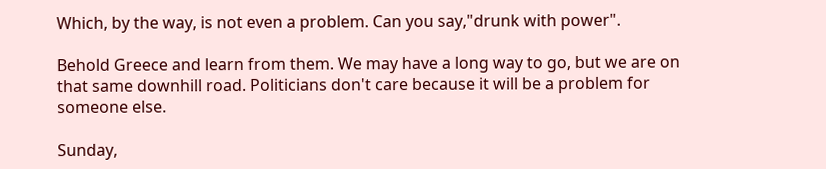Which, by the way, is not even a problem. Can you say,"drunk with power".

Behold Greece and learn from them. We may have a long way to go, but we are on that same downhill road. Politicians don't care because it will be a problem for someone else.

Sunday,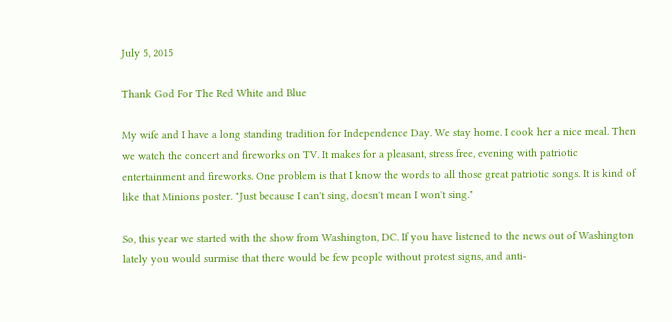July 5, 2015

Thank God For The Red White and Blue

My wife and I have a long standing tradition for Independence Day. We stay home. I cook her a nice meal. Then we watch the concert and fireworks on TV. It makes for a pleasant, stress free, evening with patriotic entertainment and fireworks. One problem is that I know the words to all those great patriotic songs. It is kind of like that Minions poster. "Just because I can't sing, doesn't mean I won't sing."

So, this year we started with the show from Washington, DC. If you have listened to the news out of Washington lately you would surmise that there would be few people without protest signs, and anti-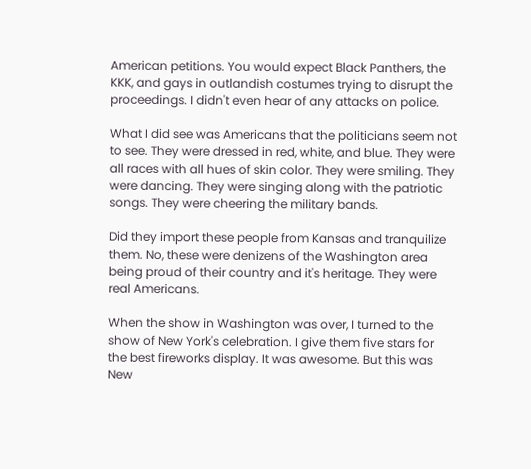American petitions. You would expect Black Panthers, the KKK, and gays in outlandish costumes trying to disrupt the proceedings. I didn't even hear of any attacks on police.

What I did see was Americans that the politicians seem not to see. They were dressed in red, white, and blue. They were all races with all hues of skin color. They were smiling. They were dancing. They were singing along with the patriotic songs. They were cheering the military bands.

Did they import these people from Kansas and tranquilize them. No, these were denizens of the Washington area being proud of their country and it's heritage. They were real Americans.

When the show in Washington was over, I turned to the show of New York's celebration. I give them five stars for the best fireworks display. It was awesome. But this was New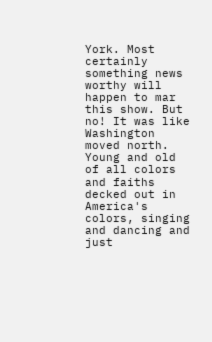York. Most certainly something news worthy will happen to mar this show. But no! It was like Washington moved north. Young and old of all colors and faiths decked out in America's colors, singing and dancing and just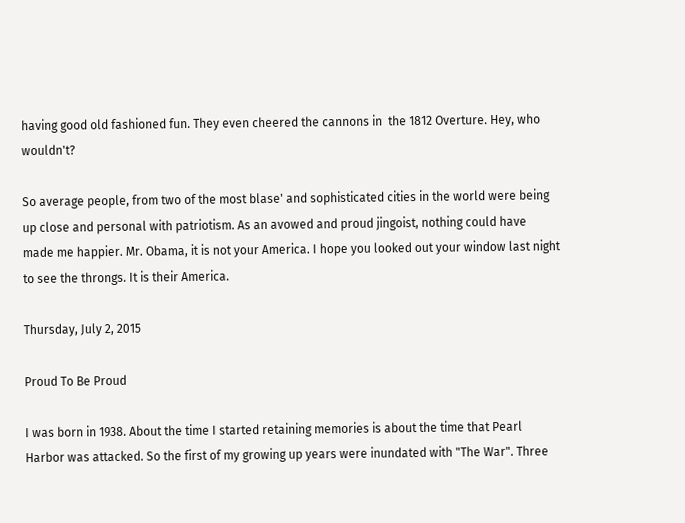having good old fashioned fun. They even cheered the cannons in  the 1812 Overture. Hey, who wouldn't?

So average people, from two of the most blase' and sophisticated cities in the world were being up close and personal with patriotism. As an avowed and proud jingoist, nothing could have made me happier. Mr. Obama, it is not your America. I hope you looked out your window last night to see the throngs. It is their America.

Thursday, July 2, 2015

Proud To Be Proud

I was born in 1938. About the time I started retaining memories is about the time that Pearl Harbor was attacked. So the first of my growing up years were inundated with "The War". Three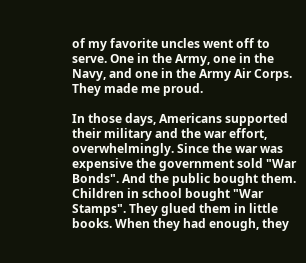of my favorite uncles went off to serve. One in the Army, one in the Navy, and one in the Army Air Corps. They made me proud.

In those days, Americans supported their military and the war effort, overwhelmingly. Since the war was expensive the government sold "War Bonds". And the public bought them. Children in school bought "War Stamps". They glued them in little books. When they had enough, they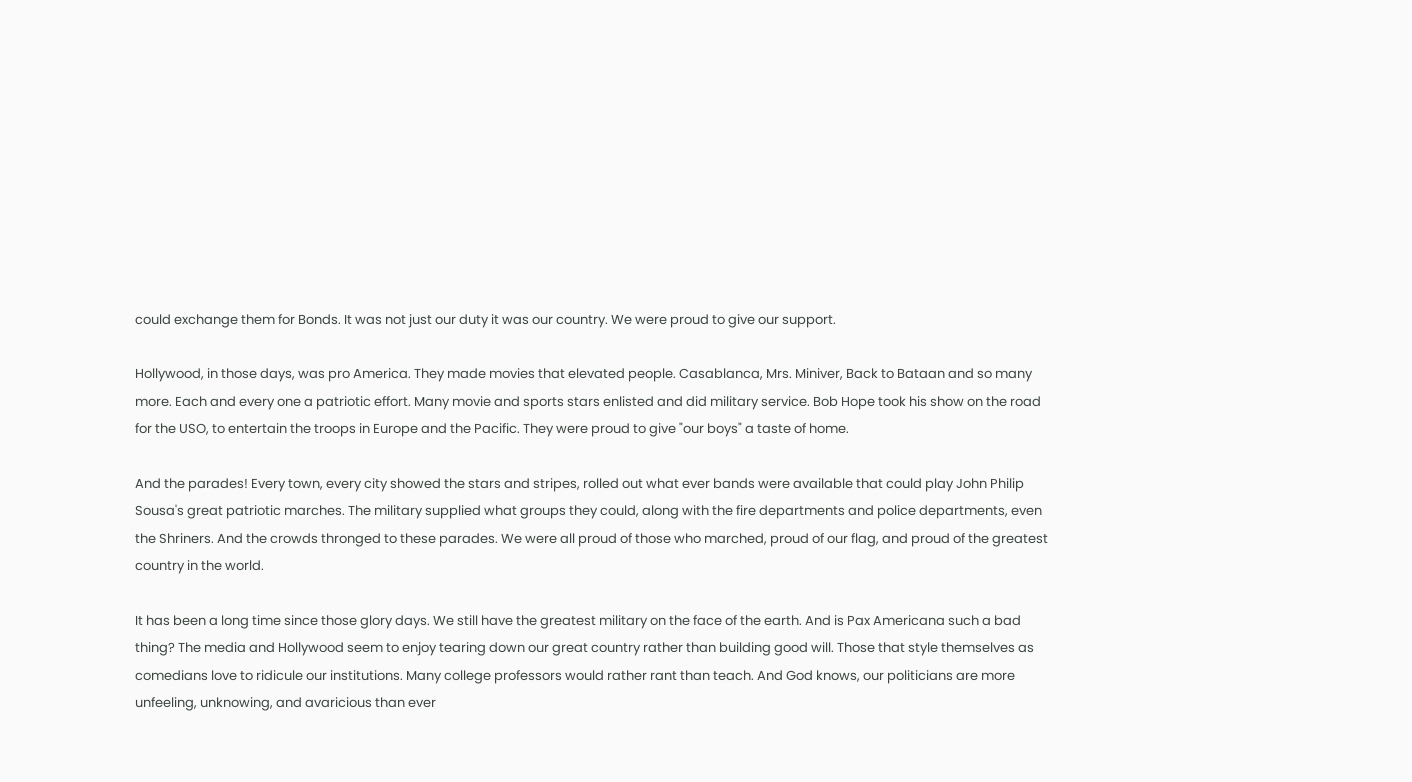could exchange them for Bonds. It was not just our duty it was our country. We were proud to give our support.

Hollywood, in those days, was pro America. They made movies that elevated people. Casablanca, Mrs. Miniver, Back to Bataan and so many more. Each and every one a patriotic effort. Many movie and sports stars enlisted and did military service. Bob Hope took his show on the road for the USO, to entertain the troops in Europe and the Pacific. They were proud to give "our boys" a taste of home.

And the parades! Every town, every city showed the stars and stripes, rolled out what ever bands were available that could play John Philip Sousa's great patriotic marches. The military supplied what groups they could, along with the fire departments and police departments, even the Shriners. And the crowds thronged to these parades. We were all proud of those who marched, proud of our flag, and proud of the greatest country in the world.

It has been a long time since those glory days. We still have the greatest military on the face of the earth. And is Pax Americana such a bad thing? The media and Hollywood seem to enjoy tearing down our great country rather than building good will. Those that style themselves as comedians love to ridicule our institutions. Many college professors would rather rant than teach. And God knows, our politicians are more unfeeling, unknowing, and avaricious than ever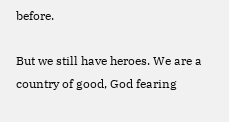before.

But we still have heroes. We are a country of good, God fearing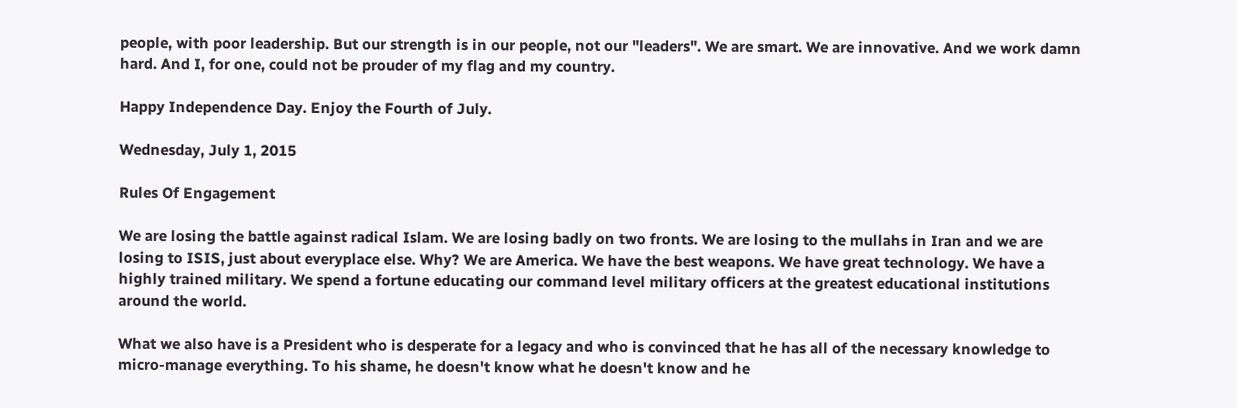people, with poor leadership. But our strength is in our people, not our "leaders". We are smart. We are innovative. And we work damn hard. And I, for one, could not be prouder of my flag and my country.

Happy Independence Day. Enjoy the Fourth of July.

Wednesday, July 1, 2015

Rules Of Engagement

We are losing the battle against radical Islam. We are losing badly on two fronts. We are losing to the mullahs in Iran and we are losing to ISIS, just about everyplace else. Why? We are America. We have the best weapons. We have great technology. We have a highly trained military. We spend a fortune educating our command level military officers at the greatest educational institutions around the world.

What we also have is a President who is desperate for a legacy and who is convinced that he has all of the necessary knowledge to micro-manage everything. To his shame, he doesn't know what he doesn't know and he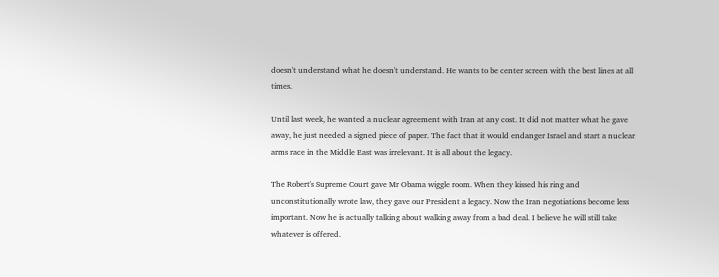doesn't understand what he doesn't understand. He wants to be center screen with the best lines at all times.

Until last week, he wanted a nuclear agreement with Iran at any cost. It did not matter what he gave away, he just needed a signed piece of paper. The fact that it would endanger Israel and start a nuclear arms race in the Middle East was irrelevant. It is all about the legacy.

The Robert's Supreme Court gave Mr Obama wiggle room. When they kissed his ring and unconstitutionally wrote law, they gave our President a legacy. Now the Iran negotiations become less important. Now he is actually talking about walking away from a bad deal. I believe he will still take whatever is offered.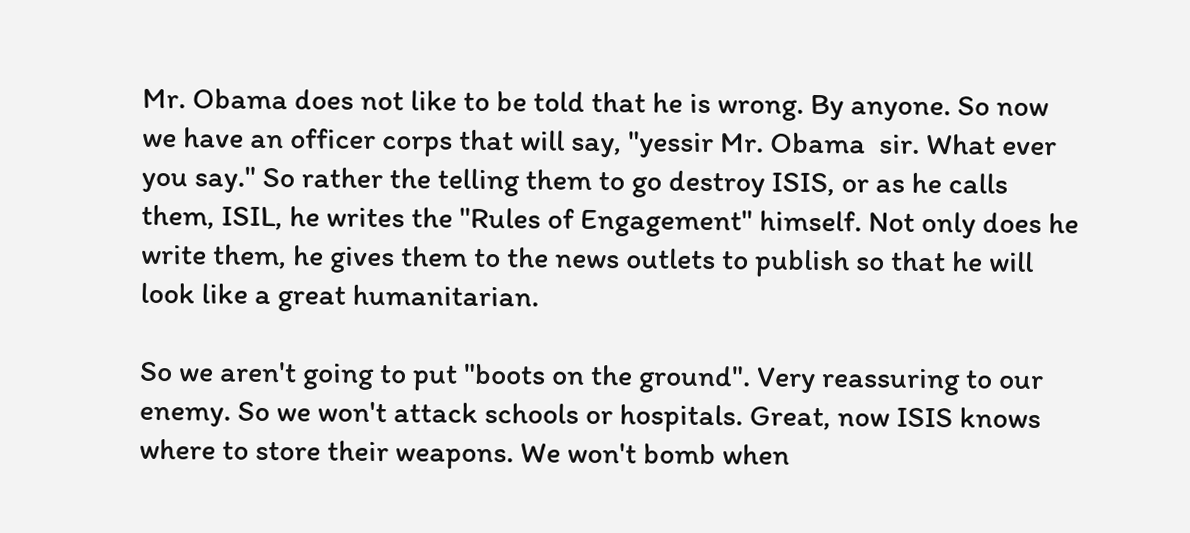Mr. Obama does not like to be told that he is wrong. By anyone. So now we have an officer corps that will say, "yessir Mr. Obama  sir. What ever you say." So rather the telling them to go destroy ISIS, or as he calls them, ISIL, he writes the "Rules of Engagement" himself. Not only does he write them, he gives them to the news outlets to publish so that he will look like a great humanitarian.

So we aren't going to put "boots on the ground". Very reassuring to our enemy. So we won't attack schools or hospitals. Great, now ISIS knows where to store their weapons. We won't bomb when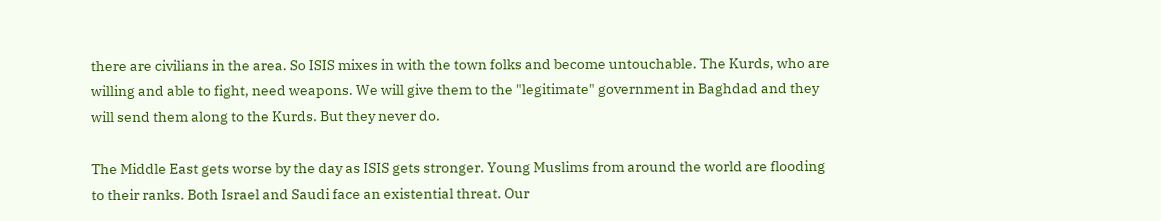there are civilians in the area. So ISIS mixes in with the town folks and become untouchable. The Kurds, who are willing and able to fight, need weapons. We will give them to the "legitimate" government in Baghdad and they will send them along to the Kurds. But they never do.

The Middle East gets worse by the day as ISIS gets stronger. Young Muslims from around the world are flooding to their ranks. Both Israel and Saudi face an existential threat. Our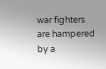war fighters are hampered by a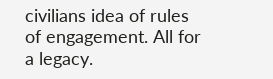civilians idea of rules of engagement. All for a legacy.